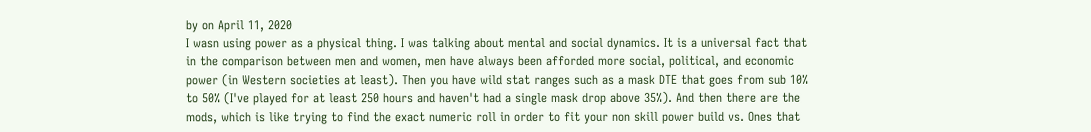by on April 11, 2020
I wasn using power as a physical thing. I was talking about mental and social dynamics. It is a universal fact that in the comparison between men and women, men have always been afforded more social, political, and economic power (in Western societies at least). Then you have wild stat ranges such as a mask DTE that goes from sub 10% to 50% (I've played for at least 250 hours and haven't had a single mask drop above 35%). And then there are the mods, which is like trying to find the exact numeric roll in order to fit your non skill power build vs. Ones that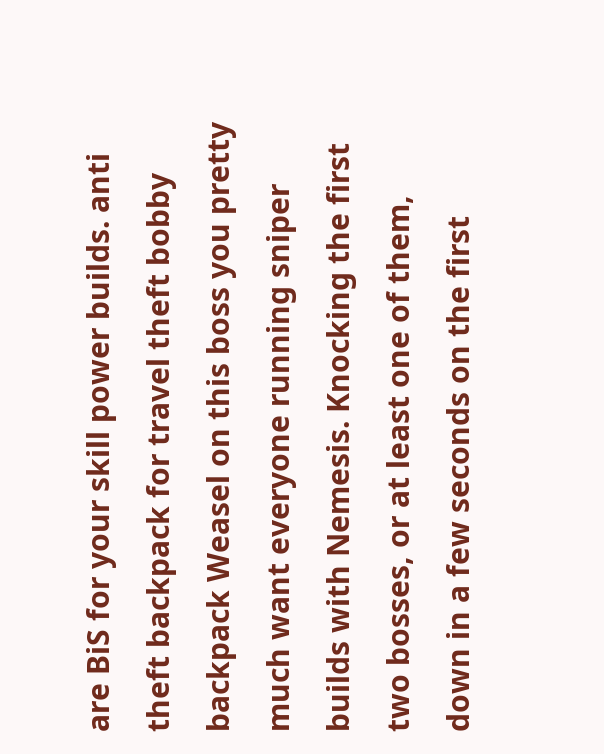are BiS for your skill power builds. anti theft backpack for travel theft bobby backpack Weasel on this boss you pretty much want everyone running sniper builds with Nemesis. Knocking the first two bosses, or at least one of them, down in a few seconds on the first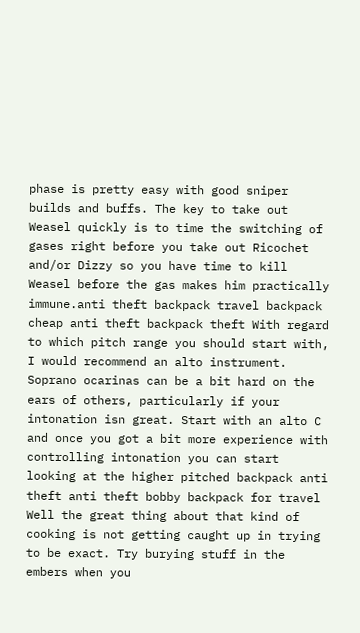phase is pretty easy with good sniper builds and buffs. The key to take out Weasel quickly is to time the switching of gases right before you take out Ricochet and/or Dizzy so you have time to kill Weasel before the gas makes him practically immune.anti theft backpack travel backpack cheap anti theft backpack theft With regard to which pitch range you should start with, I would recommend an alto instrument. Soprano ocarinas can be a bit hard on the ears of others, particularly if your intonation isn great. Start with an alto C and once you got a bit more experience with controlling intonation you can start looking at the higher pitched backpack anti theft anti theft bobby backpack for travel Well the great thing about that kind of cooking is not getting caught up in trying to be exact. Try burying stuff in the embers when you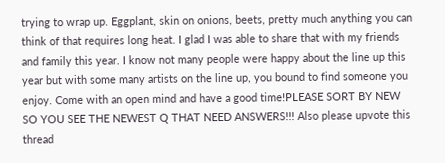trying to wrap up. Eggplant, skin on onions, beets, pretty much anything you can think of that requires long heat. I glad I was able to share that with my friends and family this year. I know not many people were happy about the line up this year but with some many artists on the line up, you bound to find someone you enjoy. Come with an open mind and have a good time!PLEASE SORT BY NEW SO YOU SEE THE NEWEST Q THAT NEED ANSWERS!!! Also please upvote this thread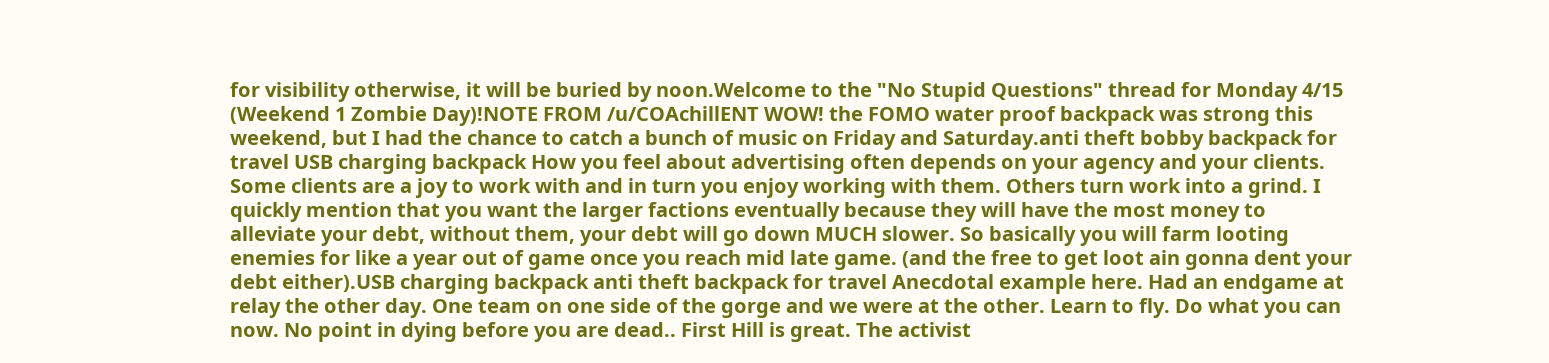for visibility otherwise, it will be buried by noon.Welcome to the "No Stupid Questions" thread for Monday 4/15 (Weekend 1 Zombie Day)!NOTE FROM /u/COAchillENT WOW! the FOMO water proof backpack was strong this weekend, but I had the chance to catch a bunch of music on Friday and Saturday.anti theft bobby backpack for travel USB charging backpack How you feel about advertising often depends on your agency and your clients. Some clients are a joy to work with and in turn you enjoy working with them. Others turn work into a grind. I quickly mention that you want the larger factions eventually because they will have the most money to alleviate your debt, without them, your debt will go down MUCH slower. So basically you will farm looting enemies for like a year out of game once you reach mid late game. (and the free to get loot ain gonna dent your debt either).USB charging backpack anti theft backpack for travel Anecdotal example here. Had an endgame at relay the other day. One team on one side of the gorge and we were at the other. Learn to fly. Do what you can now. No point in dying before you are dead.. First Hill is great. The activist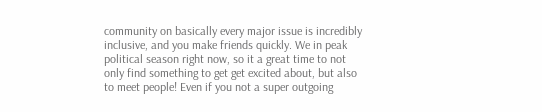community on basically every major issue is incredibly inclusive, and you make friends quickly. We in peak political season right now, so it a great time to not only find something to get get excited about, but also to meet people! Even if you not a super outgoing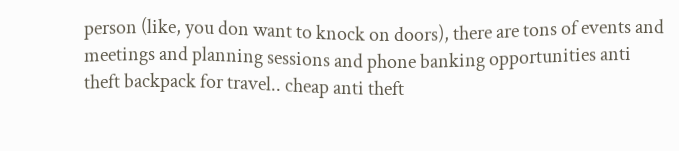person (like, you don want to knock on doors), there are tons of events and meetings and planning sessions and phone banking opportunities anti theft backpack for travel.. cheap anti theft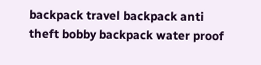backpack travel backpack anti theft bobby backpack water proof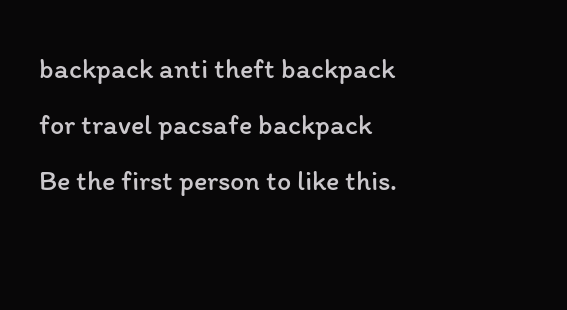backpack anti theft backpack for travel pacsafe backpack
Be the first person to like this.